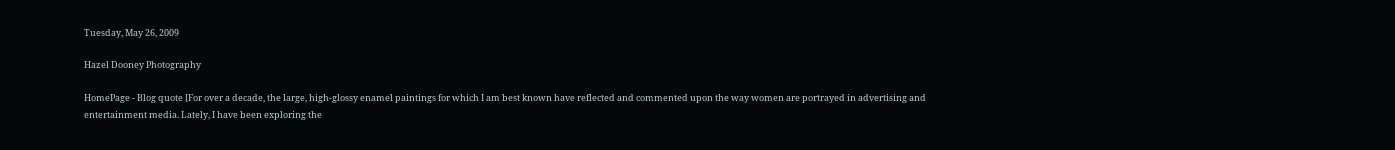Tuesday, May 26, 2009

Hazel Dooney Photography

HomePage - Blog quote [For over a decade, the large, high-glossy enamel paintings for which I am best known have reflected and commented upon the way women are portrayed in advertising and entertainment media. Lately, I have been exploring the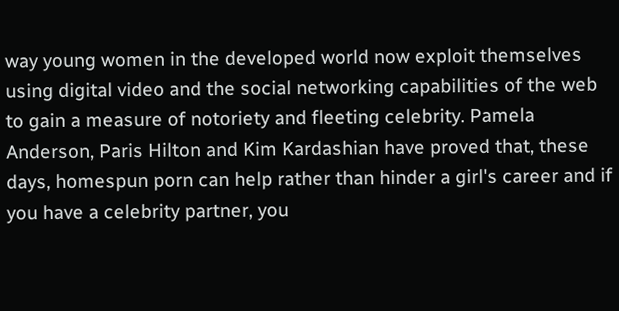way young women in the developed world now exploit themselves using digital video and the social networking capabilities of the web to gain a measure of notoriety and fleeting celebrity. Pamela Anderson, Paris Hilton and Kim Kardashian have proved that, these days, homespun porn can help rather than hinder a girl's career and if you have a celebrity partner, you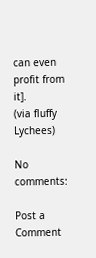can even profit from it].
(via fluffy Lychees)

No comments:

Post a Comment